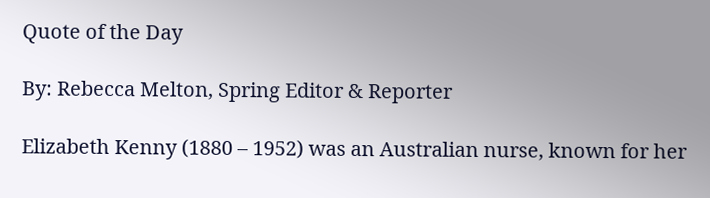Quote of the Day

By: Rebecca Melton, Spring Editor & Reporter

Elizabeth Kenny (1880 – 1952) was an Australian nurse, known for her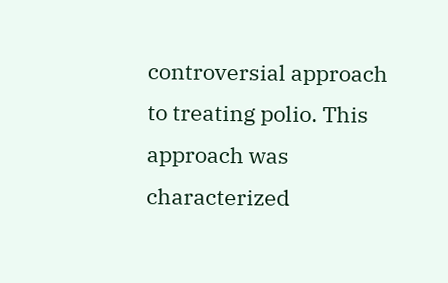controversial approach to treating polio. This approach was characterized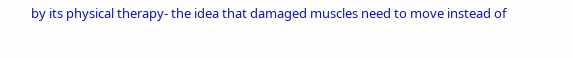by its physical therapy- the idea that damaged muscles need to move instead of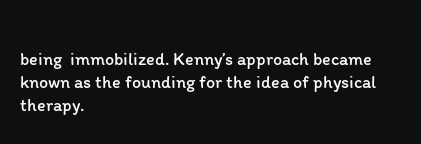being  immobilized. Kenny’s approach became known as the founding for the idea of physical therapy.